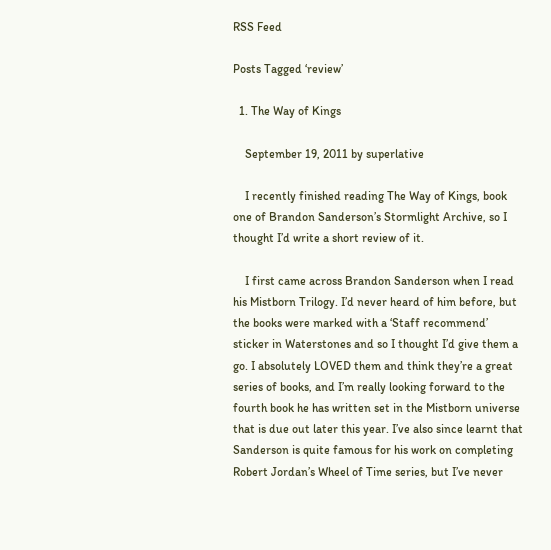RSS Feed

Posts Tagged ‘review’

  1. The Way of Kings

    September 19, 2011 by superlative

    I recently finished reading The Way of Kings, book one of Brandon Sanderson’s Stormlight Archive, so I thought I’d write a short review of it.

    I first came across Brandon Sanderson when I read his Mistborn Trilogy. I’d never heard of him before, but the books were marked with a ‘Staff recommend’ sticker in Waterstones and so I thought I’d give them a go. I absolutely LOVED them and think they’re a great series of books, and I’m really looking forward to the fourth book he has written set in the Mistborn universe that is due out later this year. I’ve also since learnt that Sanderson is quite famous for his work on completing Robert Jordan’s Wheel of Time series, but I’ve never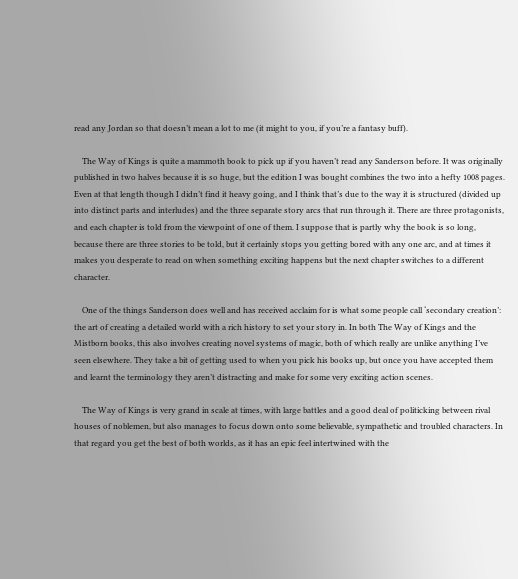read any Jordan so that doesn’t mean a lot to me (it might to you, if you’re a fantasy buff).

    The Way of Kings is quite a mammoth book to pick up if you haven’t read any Sanderson before. It was originally published in two halves because it is so huge, but the edition I was bought combines the two into a hefty 1008 pages. Even at that length though I didn’t find it heavy going, and I think that’s due to the way it is structured (divided up into distinct parts and interludes) and the three separate story arcs that run through it. There are three protagonists, and each chapter is told from the viewpoint of one of them. I suppose that is partly why the book is so long, because there are three stories to be told, but it certainly stops you getting bored with any one arc, and at times it makes you desperate to read on when something exciting happens but the next chapter switches to a different character.

    One of the things Sanderson does well and has received acclaim for is what some people call ‘secondary creation’: the art of creating a detailed world with a rich history to set your story in. In both The Way of Kings and the Mistborn books, this also involves creating novel systems of magic, both of which really are unlike anything I’ve seen elsewhere. They take a bit of getting used to when you pick his books up, but once you have accepted them and learnt the terminology they aren’t distracting and make for some very exciting action scenes.

    The Way of Kings is very grand in scale at times, with large battles and a good deal of politicking between rival houses of noblemen, but also manages to focus down onto some believable, sympathetic and troubled characters. In that regard you get the best of both worlds, as it has an epic feel intertwined with the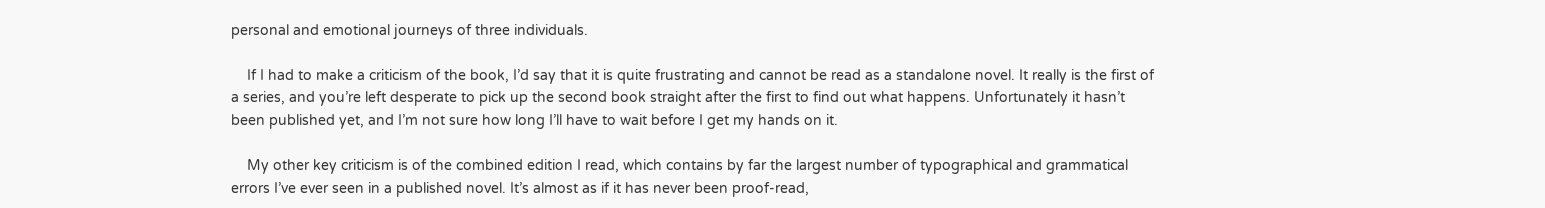personal and emotional journeys of three individuals.

    If I had to make a criticism of the book, I’d say that it is quite frustrating and cannot be read as a standalone novel. It really is the first of a series, and you’re left desperate to pick up the second book straight after the first to find out what happens. Unfortunately it hasn’t been published yet, and I’m not sure how long I’ll have to wait before I get my hands on it.

    My other key criticism is of the combined edition I read, which contains by far the largest number of typographical and grammatical errors I’ve ever seen in a published novel. It’s almost as if it has never been proof-read,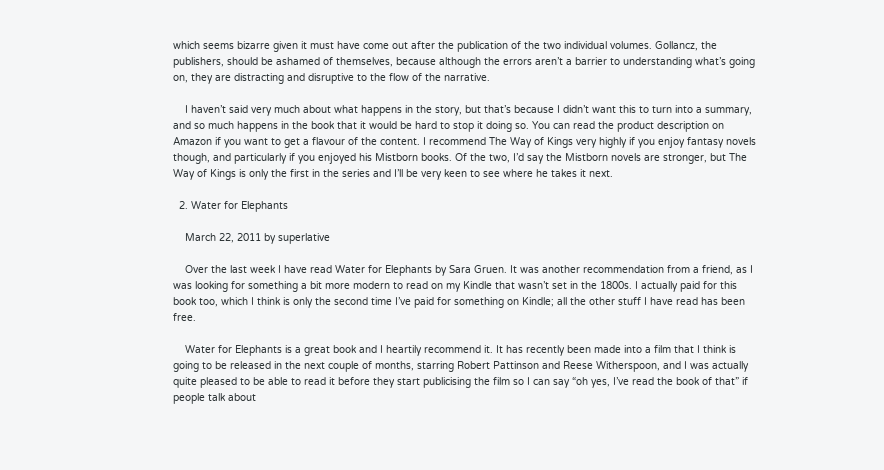which seems bizarre given it must have come out after the publication of the two individual volumes. Gollancz, the publishers, should be ashamed of themselves, because although the errors aren’t a barrier to understanding what’s going on, they are distracting and disruptive to the flow of the narrative.

    I haven’t said very much about what happens in the story, but that’s because I didn’t want this to turn into a summary, and so much happens in the book that it would be hard to stop it doing so. You can read the product description on Amazon if you want to get a flavour of the content. I recommend The Way of Kings very highly if you enjoy fantasy novels though, and particularly if you enjoyed his Mistborn books. Of the two, I’d say the Mistborn novels are stronger, but The Way of Kings is only the first in the series and I’ll be very keen to see where he takes it next.

  2. Water for Elephants

    March 22, 2011 by superlative

    Over the last week I have read Water for Elephants by Sara Gruen. It was another recommendation from a friend, as I was looking for something a bit more modern to read on my Kindle that wasn’t set in the 1800s. I actually paid for this book too, which I think is only the second time I’ve paid for something on Kindle; all the other stuff I have read has been free.

    Water for Elephants is a great book and I heartily recommend it. It has recently been made into a film that I think is going to be released in the next couple of months, starring Robert Pattinson and Reese Witherspoon, and I was actually quite pleased to be able to read it before they start publicising the film so I can say “oh yes, I’ve read the book of that” if people talk about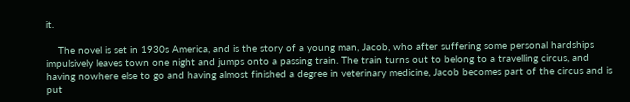it.

    The novel is set in 1930s America, and is the story of a young man, Jacob, who after suffering some personal hardships impulsively leaves town one night and jumps onto a passing train. The train turns out to belong to a travelling circus, and having nowhere else to go and having almost finished a degree in veterinary medicine, Jacob becomes part of the circus and is put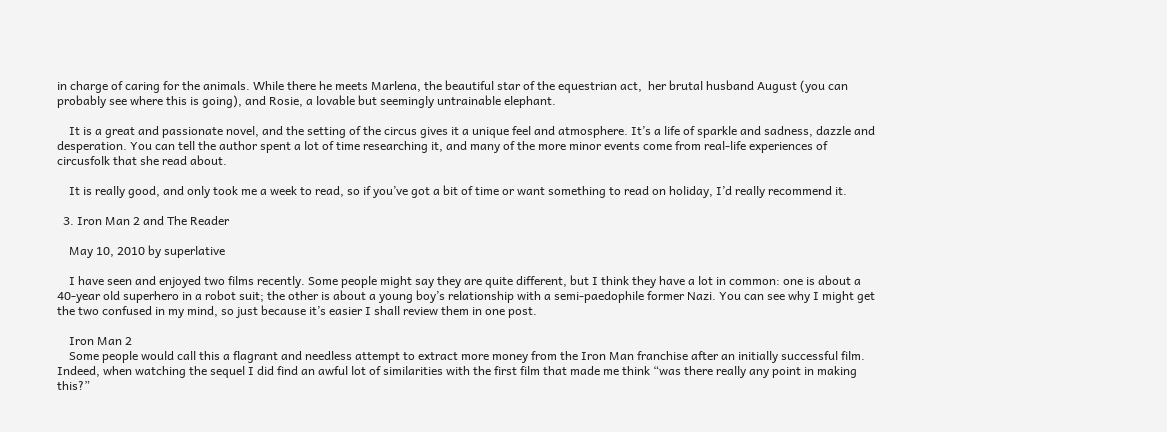in charge of caring for the animals. While there he meets Marlena, the beautiful star of the equestrian act,  her brutal husband August (you can probably see where this is going), and Rosie, a lovable but seemingly untrainable elephant.

    It is a great and passionate novel, and the setting of the circus gives it a unique feel and atmosphere. It’s a life of sparkle and sadness, dazzle and desperation. You can tell the author spent a lot of time researching it, and many of the more minor events come from real-life experiences of circusfolk that she read about.

    It is really good, and only took me a week to read, so if you’ve got a bit of time or want something to read on holiday, I’d really recommend it.

  3. Iron Man 2 and The Reader

    May 10, 2010 by superlative

    I have seen and enjoyed two films recently. Some people might say they are quite different, but I think they have a lot in common: one is about a 40-year old superhero in a robot suit; the other is about a young boy’s relationship with a semi-paedophile former Nazi. You can see why I might get the two confused in my mind, so just because it’s easier I shall review them in one post.

    Iron Man 2
    Some people would call this a flagrant and needless attempt to extract more money from the Iron Man franchise after an initially successful film. Indeed, when watching the sequel I did find an awful lot of similarities with the first film that made me think “was there really any point in making this?”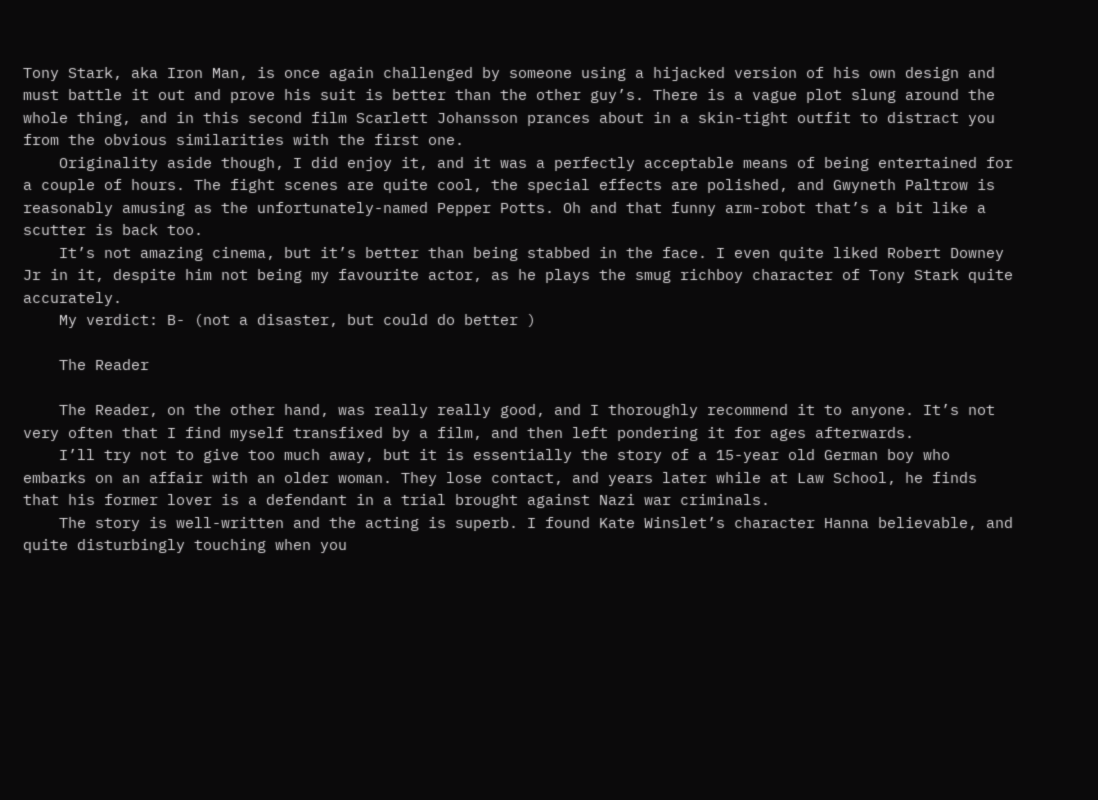Tony Stark, aka Iron Man, is once again challenged by someone using a hijacked version of his own design and must battle it out and prove his suit is better than the other guy’s. There is a vague plot slung around the whole thing, and in this second film Scarlett Johansson prances about in a skin-tight outfit to distract you from the obvious similarities with the first one.
    Originality aside though, I did enjoy it, and it was a perfectly acceptable means of being entertained for a couple of hours. The fight scenes are quite cool, the special effects are polished, and Gwyneth Paltrow is reasonably amusing as the unfortunately-named Pepper Potts. Oh and that funny arm-robot that’s a bit like a scutter is back too.
    It’s not amazing cinema, but it’s better than being stabbed in the face. I even quite liked Robert Downey Jr in it, despite him not being my favourite actor, as he plays the smug richboy character of Tony Stark quite accurately.
    My verdict: B- (not a disaster, but could do better )

    The Reader

    The Reader, on the other hand, was really really good, and I thoroughly recommend it to anyone. It’s not very often that I find myself transfixed by a film, and then left pondering it for ages afterwards.
    I’ll try not to give too much away, but it is essentially the story of a 15-year old German boy who embarks on an affair with an older woman. They lose contact, and years later while at Law School, he finds that his former lover is a defendant in a trial brought against Nazi war criminals.
    The story is well-written and the acting is superb. I found Kate Winslet’s character Hanna believable, and quite disturbingly touching when you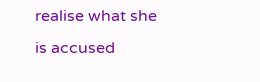realise what she is accused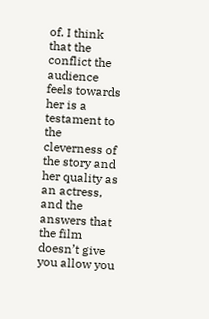of. I think that the conflict the audience feels towards her is a testament to the cleverness of the story and her quality as an actress, and the answers that the film doesn’t give you allow you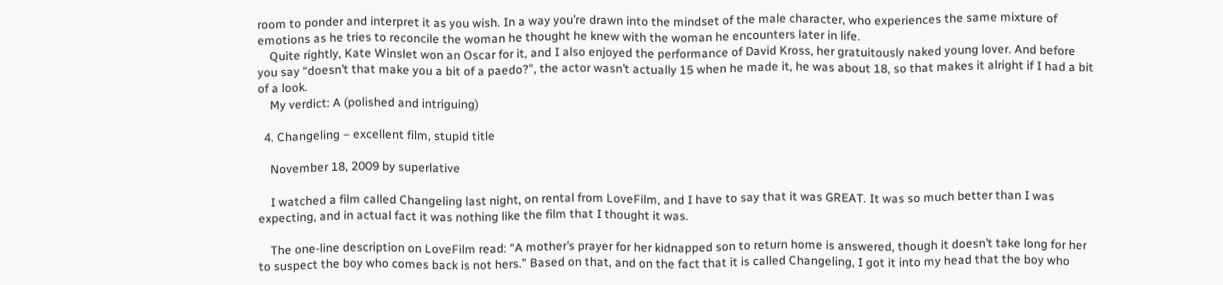room to ponder and interpret it as you wish. In a way you’re drawn into the mindset of the male character, who experiences the same mixture of emotions as he tries to reconcile the woman he thought he knew with the woman he encounters later in life.
    Quite rightly, Kate Winslet won an Oscar for it, and I also enjoyed the performance of David Kross, her gratuitously naked young lover. And before you say “doesn’t that make you a bit of a paedo?”, the actor wasn’t actually 15 when he made it, he was about 18, so that makes it alright if I had a bit of a look.
    My verdict: A (polished and intriguing)

  4. Changeling – excellent film, stupid title

    November 18, 2009 by superlative

    I watched a film called Changeling last night, on rental from LoveFilm, and I have to say that it was GREAT. It was so much better than I was expecting, and in actual fact it was nothing like the film that I thought it was.

    The one-line description on LoveFilm read: “A mother’s prayer for her kidnapped son to return home is answered, though it doesn’t take long for her to suspect the boy who comes back is not hers.” Based on that, and on the fact that it is called Changeling, I got it into my head that the boy who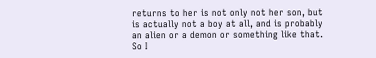returns to her is not only not her son, but is actually not a boy at all, and is probably an alien or a demon or something like that. So I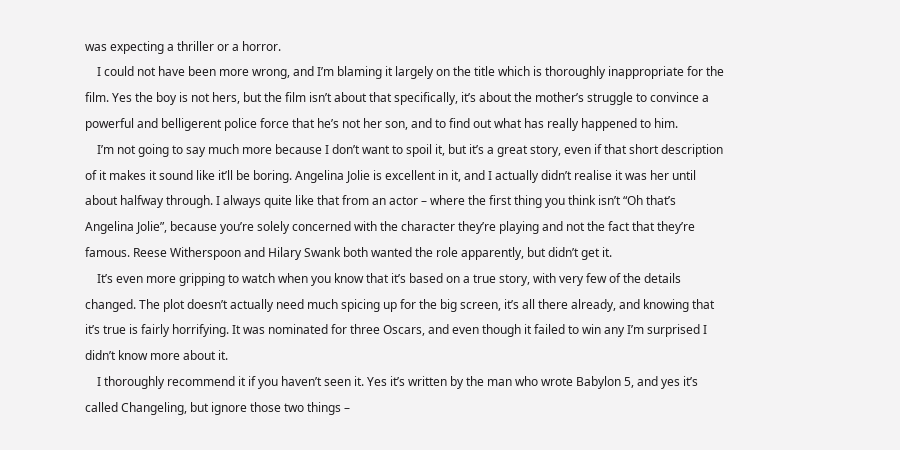was expecting a thriller or a horror.
    I could not have been more wrong, and I’m blaming it largely on the title which is thoroughly inappropriate for the film. Yes the boy is not hers, but the film isn’t about that specifically, it’s about the mother’s struggle to convince a powerful and belligerent police force that he’s not her son, and to find out what has really happened to him.
    I’m not going to say much more because I don’t want to spoil it, but it’s a great story, even if that short description of it makes it sound like it’ll be boring. Angelina Jolie is excellent in it, and I actually didn’t realise it was her until about halfway through. I always quite like that from an actor – where the first thing you think isn’t “Oh that’s Angelina Jolie”, because you’re solely concerned with the character they’re playing and not the fact that they’re famous. Reese Witherspoon and Hilary Swank both wanted the role apparently, but didn’t get it.
    It’s even more gripping to watch when you know that it’s based on a true story, with very few of the details changed. The plot doesn’t actually need much spicing up for the big screen, it’s all there already, and knowing that it’s true is fairly horrifying. It was nominated for three Oscars, and even though it failed to win any I’m surprised I didn’t know more about it.
    I thoroughly recommend it if you haven’t seen it. Yes it’s written by the man who wrote Babylon 5, and yes it’s called Changeling, but ignore those two things –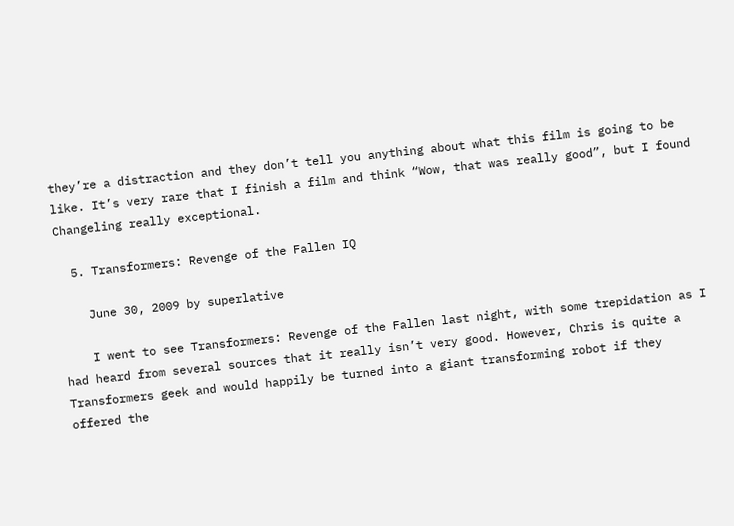they’re a distraction and they don’t tell you anything about what this film is going to be like. It’s very rare that I finish a film and think “Wow, that was really good”, but I found Changeling really exceptional.

  5. Transformers: Revenge of the Fallen IQ

    June 30, 2009 by superlative

    I went to see Transformers: Revenge of the Fallen last night, with some trepidation as I had heard from several sources that it really isn’t very good. However, Chris is quite a Transformers geek and would happily be turned into a giant transforming robot if they offered the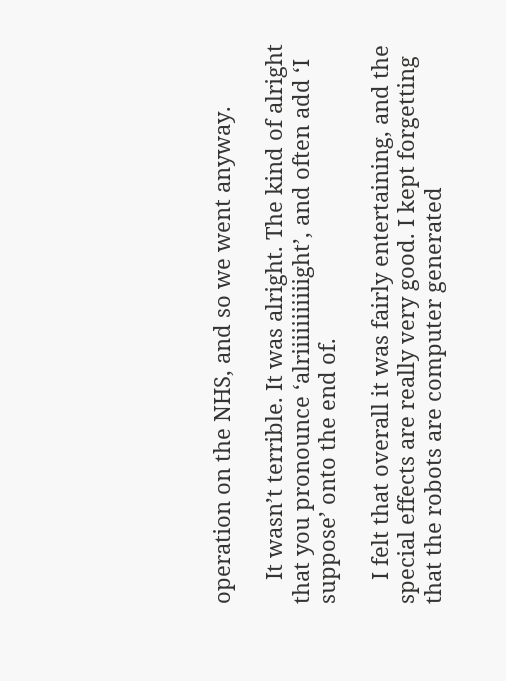operation on the NHS, and so we went anyway.

    It wasn’t terrible. It was alright. The kind of alright that you pronounce ‘alriiiiiiiiiiight’, and often add ‘I suppose’ onto the end of.

    I felt that overall it was fairly entertaining, and the special effects are really very good. I kept forgetting that the robots are computer generated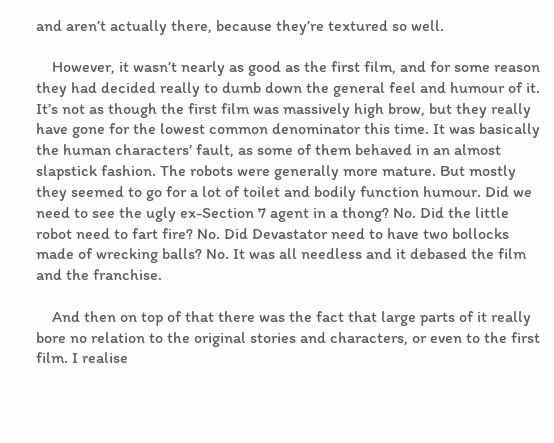and aren’t actually there, because they’re textured so well.

    However, it wasn’t nearly as good as the first film, and for some reason they had decided really to dumb down the general feel and humour of it. It’s not as though the first film was massively high brow, but they really have gone for the lowest common denominator this time. It was basically the human characters’ fault, as some of them behaved in an almost slapstick fashion. The robots were generally more mature. But mostly they seemed to go for a lot of toilet and bodily function humour. Did we need to see the ugly ex-Section 7 agent in a thong? No. Did the little robot need to fart fire? No. Did Devastator need to have two bollocks made of wrecking balls? No. It was all needless and it debased the film and the franchise.

    And then on top of that there was the fact that large parts of it really bore no relation to the original stories and characters, or even to the first film. I realise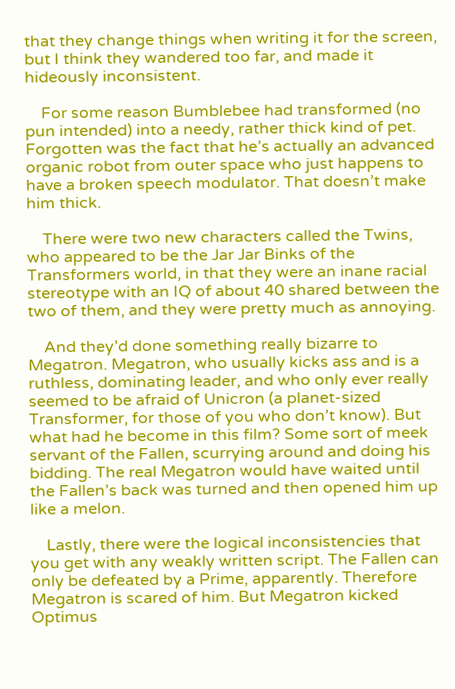that they change things when writing it for the screen, but I think they wandered too far, and made it hideously inconsistent.

    For some reason Bumblebee had transformed (no pun intended) into a needy, rather thick kind of pet. Forgotten was the fact that he’s actually an advanced organic robot from outer space who just happens to have a broken speech modulator. That doesn’t make him thick.

    There were two new characters called the Twins, who appeared to be the Jar Jar Binks of the Transformers world, in that they were an inane racial stereotype with an IQ of about 40 shared between the two of them, and they were pretty much as annoying.

    And they’d done something really bizarre to Megatron. Megatron, who usually kicks ass and is a ruthless, dominating leader, and who only ever really seemed to be afraid of Unicron (a planet-sized Transformer, for those of you who don’t know). But what had he become in this film? Some sort of meek servant of the Fallen, scurrying around and doing his bidding. The real Megatron would have waited until the Fallen’s back was turned and then opened him up like a melon.

    Lastly, there were the logical inconsistencies that you get with any weakly written script. The Fallen can only be defeated by a Prime, apparently. Therefore Megatron is scared of him. But Megatron kicked Optimus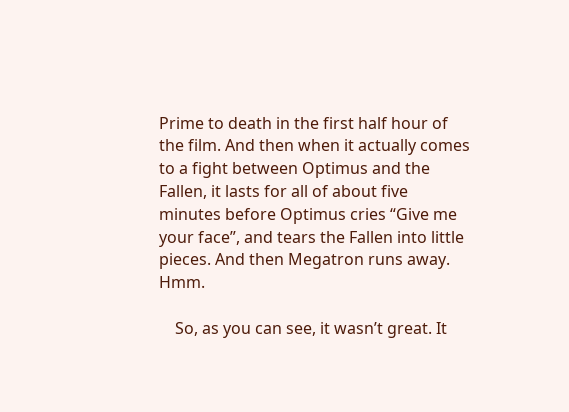Prime to death in the first half hour of the film. And then when it actually comes to a fight between Optimus and the Fallen, it lasts for all of about five minutes before Optimus cries “Give me your face”, and tears the Fallen into little pieces. And then Megatron runs away. Hmm.

    So, as you can see, it wasn’t great. It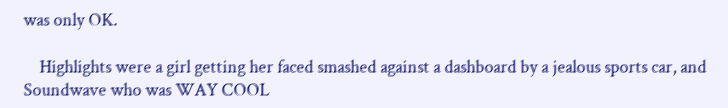was only OK.

    Highlights were a girl getting her faced smashed against a dashboard by a jealous sports car, and Soundwave who was WAY COOL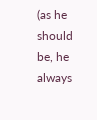(as he should be, he always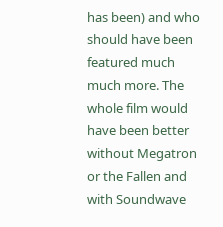has been) and who should have been featured much much more. The whole film would have been better without Megatron or the Fallen and with Soundwave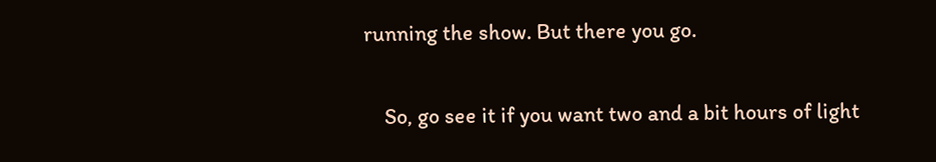running the show. But there you go.

    So, go see it if you want two and a bit hours of light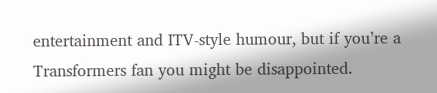entertainment and ITV-style humour, but if you’re a Transformers fan you might be disappointed.